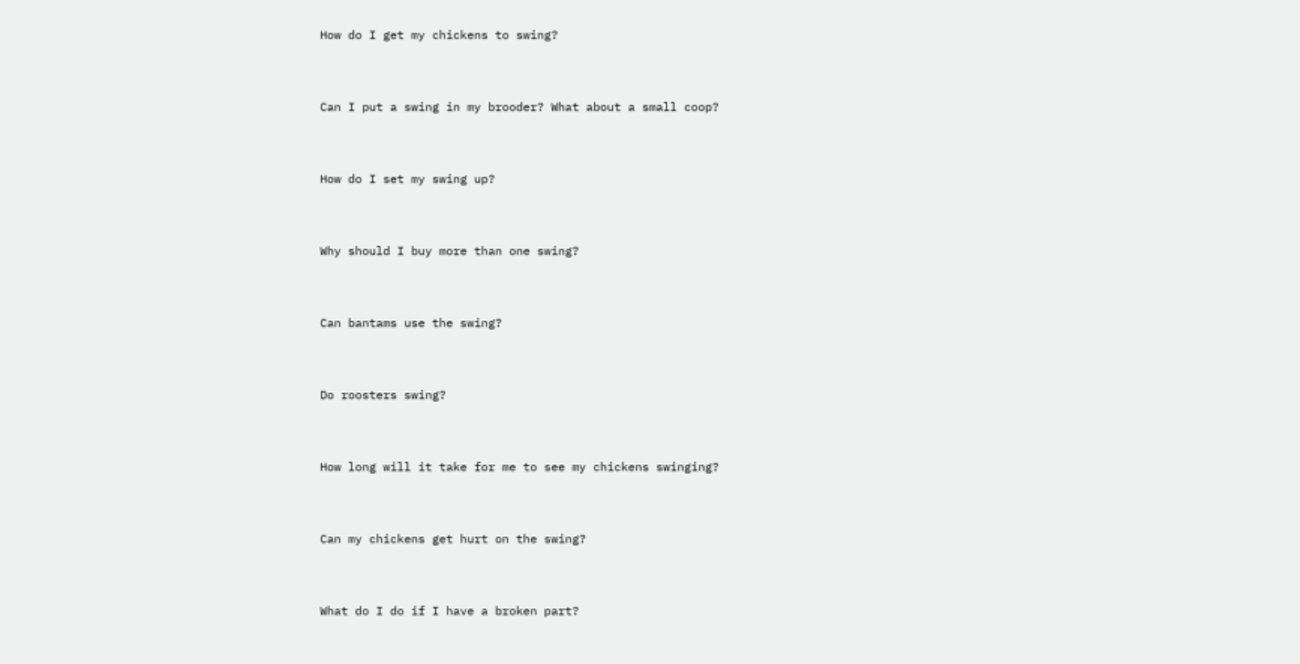How do I get my chickens to swing?


Can I put a swing in my brooder? What about a small coop?


How do I set my swing up?


Why should I buy more than one swing?


Can bantams use the swing?


Do roosters swing?


How long will it take for me to see my chickens swinging?


Can my chickens get hurt on the swing?


What do I do if I have a broken part?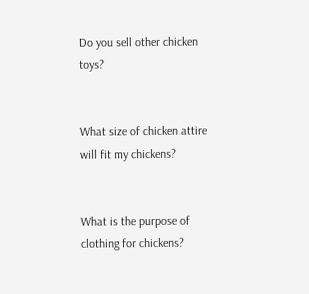Do you sell other chicken toys?


What size of chicken attire will fit my chickens?


What is the purpose of clothing for chickens?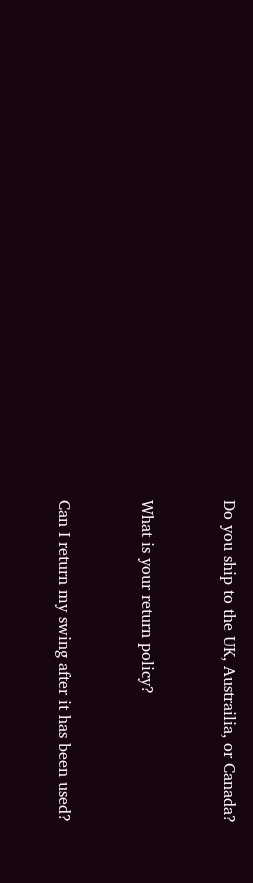Do you ship to the UK, Austrailia, or Canada?


What is your return policy?


Can I return my swing after it has been used?